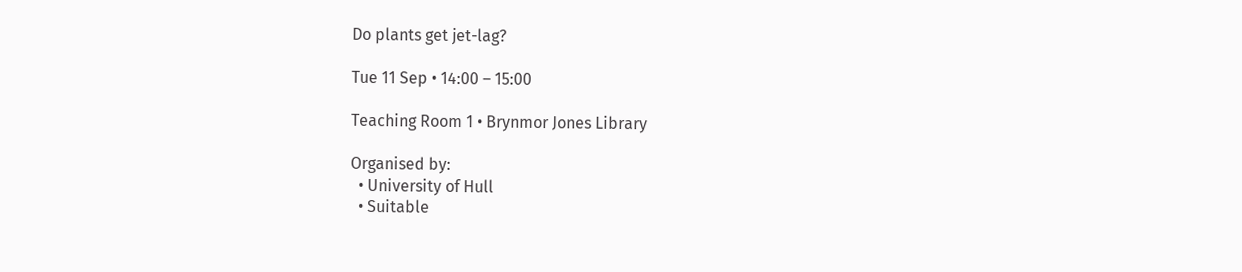Do plants get jet-lag?

Tue 11 Sep • 14:00 – 15:00

Teaching Room 1 • Brynmor Jones Library

Organised by:
  • University of Hull
  • Suitable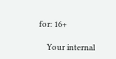for: 16+

    Your internal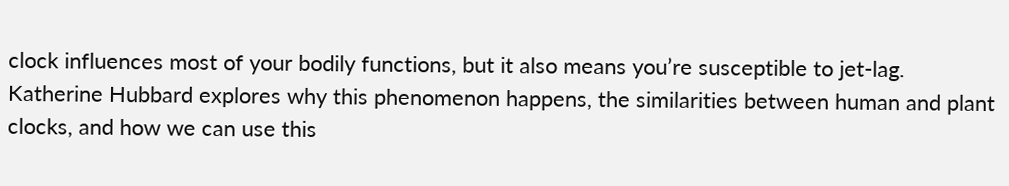clock influences most of your bodily functions, but it also means you’re susceptible to jet-lag. Katherine Hubbard explores why this phenomenon happens, the similarities between human and plant clocks, and how we can use this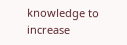knowledge to increase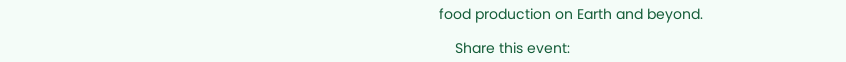food production on Earth and beyond.

    Share this event: